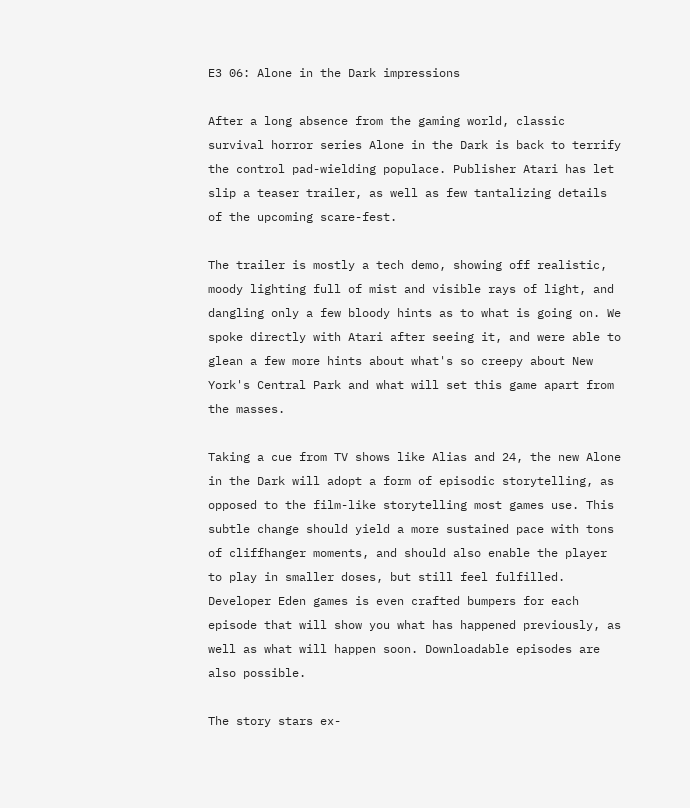E3 06: Alone in the Dark impressions

After a long absence from the gaming world, classic survival horror series Alone in the Dark is back to terrify the control pad-wielding populace. Publisher Atari has let slip a teaser trailer, as well as few tantalizing details of the upcoming scare-fest.

The trailer is mostly a tech demo, showing off realistic, moody lighting full of mist and visible rays of light, and dangling only a few bloody hints as to what is going on. We spoke directly with Atari after seeing it, and were able to glean a few more hints about what's so creepy about New York's Central Park and what will set this game apart from the masses.

Taking a cue from TV shows like Alias and 24, the new Alone in the Dark will adopt a form of episodic storytelling, as opposed to the film-like storytelling most games use. This subtle change should yield a more sustained pace with tons of cliffhanger moments, and should also enable the player to play in smaller doses, but still feel fulfilled. Developer Eden games is even crafted bumpers for each episode that will show you what has happened previously, as well as what will happen soon. Downloadable episodes are also possible.

The story stars ex-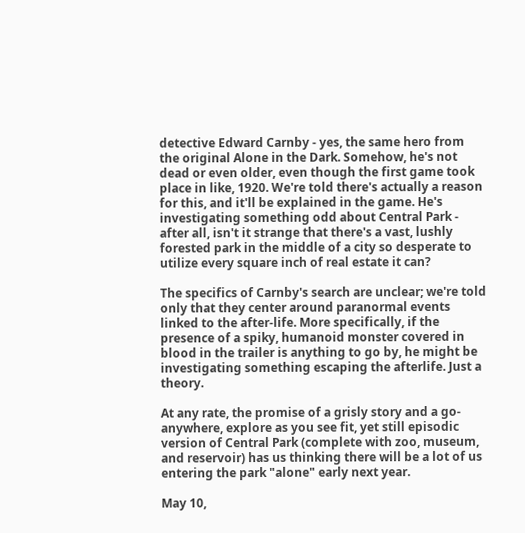detective Edward Carnby - yes, the same hero from the original Alone in the Dark. Somehow, he's not dead or even older, even though the first game took place in like, 1920. We're told there's actually a reason for this, and it'll be explained in the game. He's investigating something odd about Central Park - after all, isn't it strange that there's a vast, lushly forested park in the middle of a city so desperate to utilize every square inch of real estate it can?

The specifics of Carnby's search are unclear; we're told only that they center around paranormal events linked to the after-life. More specifically, if the presence of a spiky, humanoid monster covered in blood in the trailer is anything to go by, he might be investigating something escaping the afterlife. Just a theory.

At any rate, the promise of a grisly story and a go-anywhere, explore as you see fit, yet still episodic version of Central Park (complete with zoo, museum, and reservoir) has us thinking there will be a lot of us entering the park "alone" early next year.

May 10,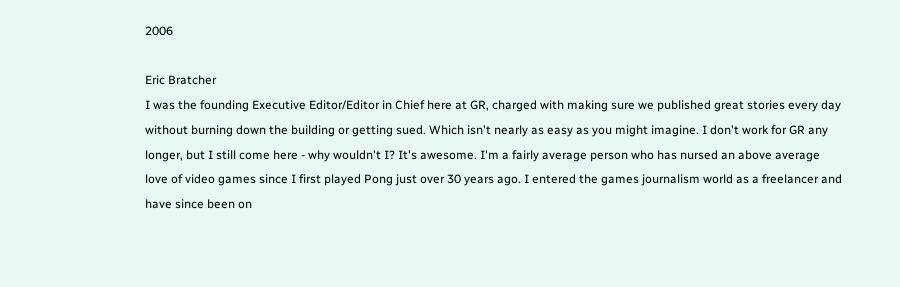2006

Eric Bratcher
I was the founding Executive Editor/Editor in Chief here at GR, charged with making sure we published great stories every day without burning down the building or getting sued. Which isn't nearly as easy as you might imagine. I don't work for GR any longer, but I still come here - why wouldn't I? It's awesome. I'm a fairly average person who has nursed an above average love of video games since I first played Pong just over 30 years ago. I entered the games journalism world as a freelancer and have since been on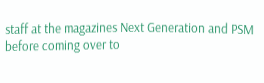staff at the magazines Next Generation and PSM before coming over to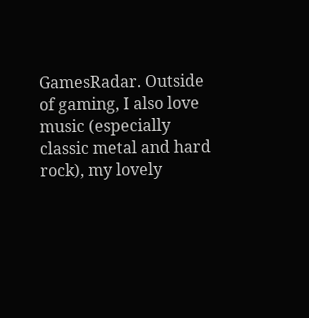GamesRadar. Outside of gaming, I also love music (especially classic metal and hard rock), my lovely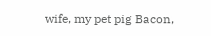wife, my pet pig Bacon,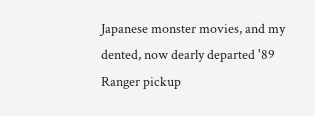Japanese monster movies, and my dented, now dearly departed '89 Ranger pickup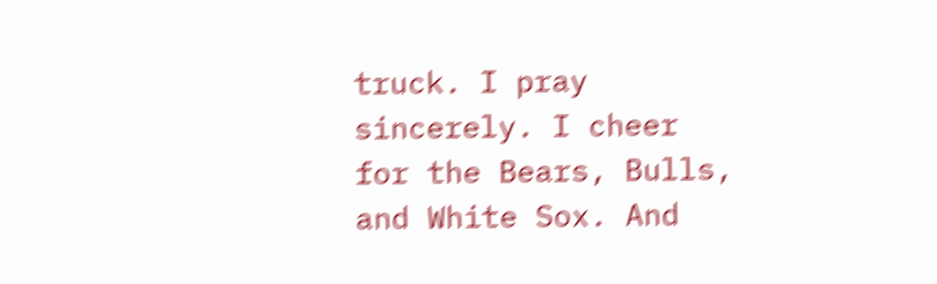truck. I pray sincerely. I cheer for the Bears, Bulls, and White Sox. And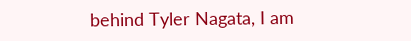behind Tyler Nagata, I am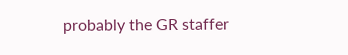probably the GR staffer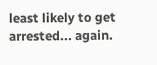least likely to get arrested... again.